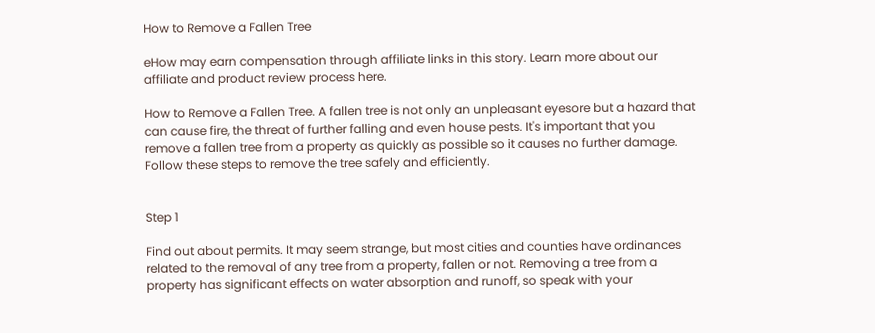How to Remove a Fallen Tree

eHow may earn compensation through affiliate links in this story. Learn more about our affiliate and product review process here.

How to Remove a Fallen Tree. A fallen tree is not only an unpleasant eyesore but a hazard that can cause fire, the threat of further falling and even house pests. It's important that you remove a fallen tree from a property as quickly as possible so it causes no further damage. Follow these steps to remove the tree safely and efficiently.


Step 1

Find out about permits. It may seem strange, but most cities and counties have ordinances related to the removal of any tree from a property, fallen or not. Removing a tree from a property has significant effects on water absorption and runoff, so speak with your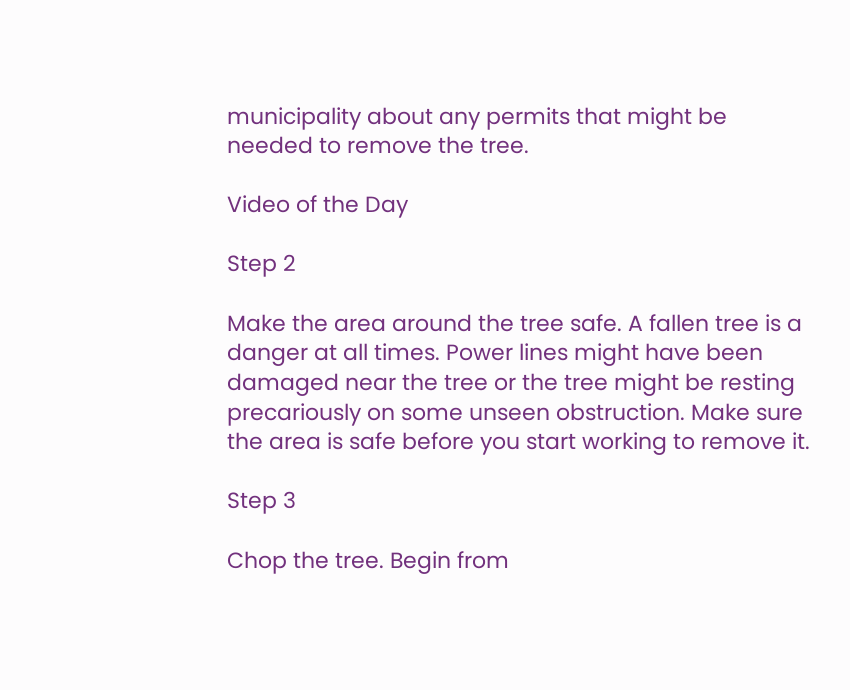municipality about any permits that might be needed to remove the tree.

Video of the Day

Step 2

Make the area around the tree safe. A fallen tree is a danger at all times. Power lines might have been damaged near the tree or the tree might be resting precariously on some unseen obstruction. Make sure the area is safe before you start working to remove it.

Step 3

Chop the tree. Begin from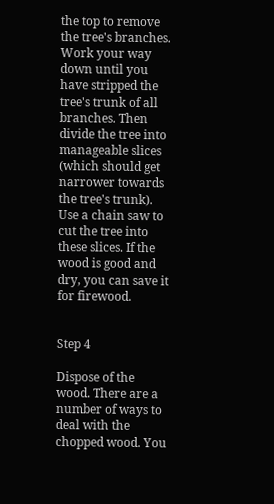the top to remove the tree's branches. Work your way down until you have stripped the tree's trunk of all branches. Then divide the tree into manageable slices (which should get narrower towards the tree's trunk). Use a chain saw to cut the tree into these slices. If the wood is good and dry, you can save it for firewood.


Step 4

Dispose of the wood. There are a number of ways to deal with the chopped wood. You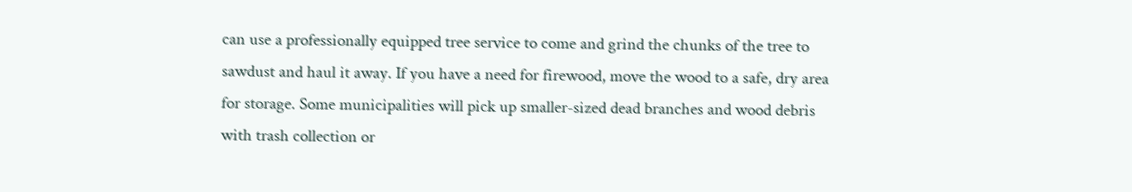can use a professionally equipped tree service to come and grind the chunks of the tree to sawdust and haul it away. If you have a need for firewood, move the wood to a safe, dry area for storage. Some municipalities will pick up smaller-sized dead branches and wood debris with trash collection or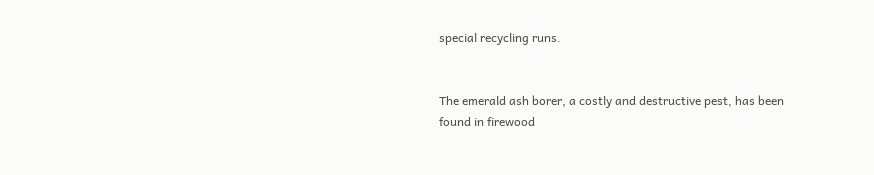special recycling runs.


The emerald ash borer, a costly and destructive pest, has been found in firewood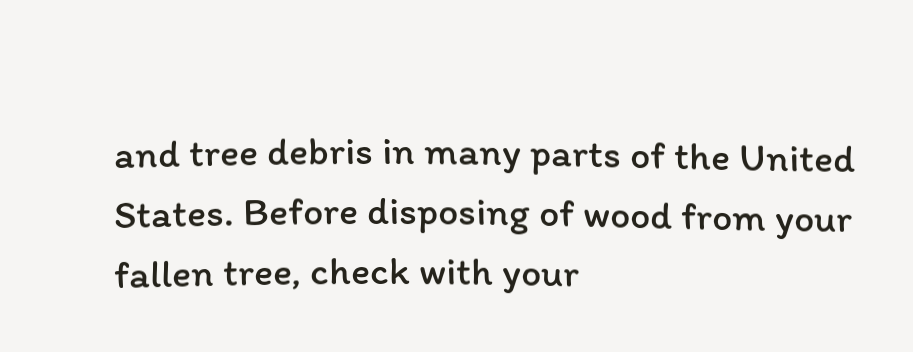and tree debris in many parts of the United States. Before disposing of wood from your fallen tree, check with your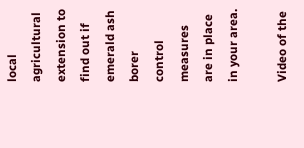local agricultural extension to find out if emerald ash borer control measures are in place in your area.

Video of the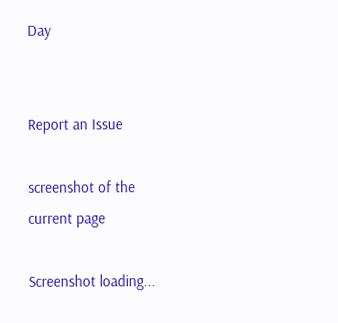Day


Report an Issue

screenshot of the current page

Screenshot loading...